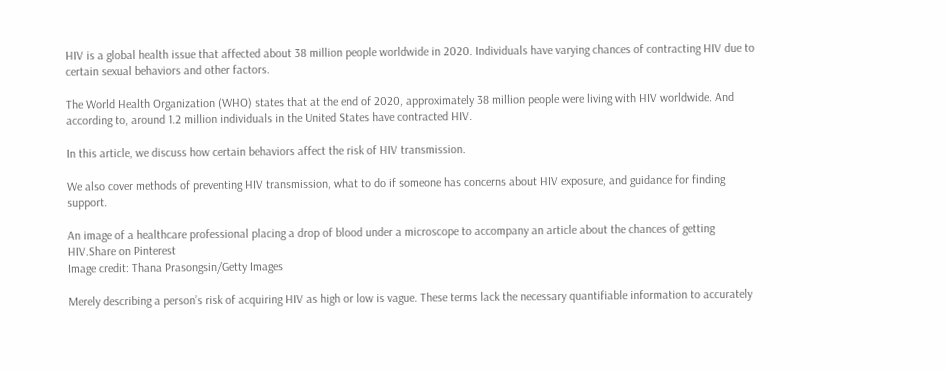HIV is a global health issue that affected about 38 million people worldwide in 2020. Individuals have varying chances of contracting HIV due to certain sexual behaviors and other factors.

The World Health Organization (WHO) states that at the end of 2020, approximately 38 million people were living with HIV worldwide. And according to, around 1.2 million individuals in the United States have contracted HIV.

In this article, we discuss how certain behaviors affect the risk of HIV transmission.

We also cover methods of preventing HIV transmission, what to do if someone has concerns about HIV exposure, and guidance for finding support.

An image of a healthcare professional placing a drop of blood under a microscope to accompany an article about the chances of getting HIV.Share on Pinterest
Image credit: Thana Prasongsin/Getty Images

Merely describing a person’s risk of acquiring HIV as high or low is vague. These terms lack the necessary quantifiable information to accurately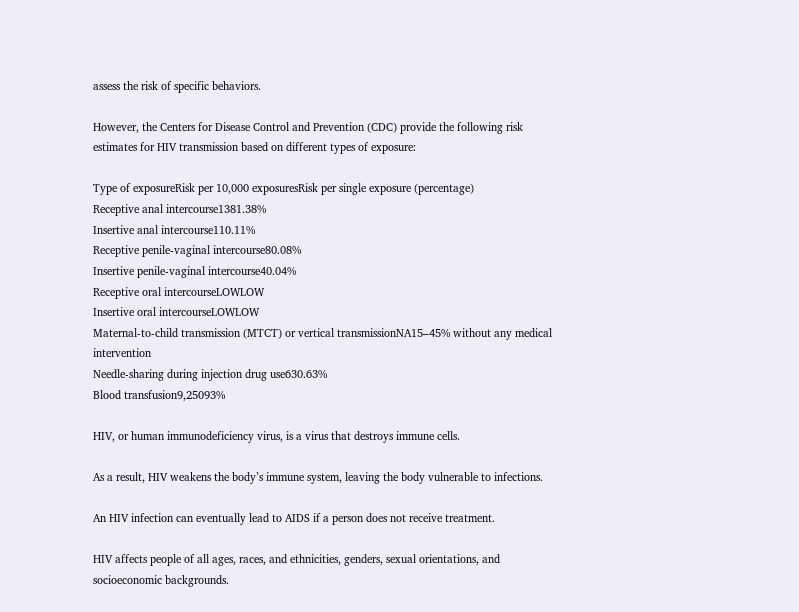assess the risk of specific behaviors.

However, the Centers for Disease Control and Prevention (CDC) provide the following risk estimates for HIV transmission based on different types of exposure:

Type of exposureRisk per 10,000 exposuresRisk per single exposure (percentage)
Receptive anal intercourse1381.38%
Insertive anal intercourse110.11%
Receptive penile-vaginal intercourse80.08%
Insertive penile-vaginal intercourse40.04%
Receptive oral intercourseLOWLOW
Insertive oral intercourseLOWLOW
Maternal-to-child transmission (MTCT) or vertical transmissionNA15–45% without any medical intervention
Needle-sharing during injection drug use630.63%
Blood transfusion9,25093%

HIV, or human immunodeficiency virus, is a virus that destroys immune cells.

As a result, HIV weakens the body’s immune system, leaving the body vulnerable to infections.

An HIV infection can eventually lead to AIDS if a person does not receive treatment.

HIV affects people of all ages, races, and ethnicities, genders, sexual orientations, and socioeconomic backgrounds.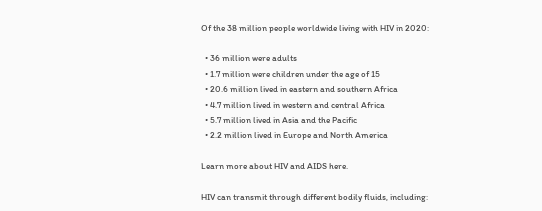Of the 38 million people worldwide living with HIV in 2020:

  • 36 million were adults
  • 1.7 million were children under the age of 15
  • 20.6 million lived in eastern and southern Africa
  • 4.7 million lived in western and central Africa
  • 5.7 million lived in Asia and the Pacific
  • 2.2 million lived in Europe and North America

Learn more about HIV and AIDS here.

HIV can transmit through different bodily fluids, including: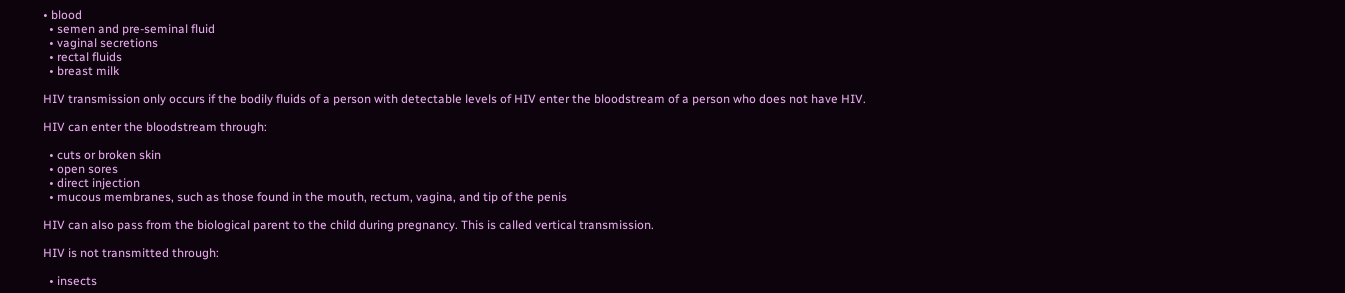• blood
  • semen and pre-seminal fluid
  • vaginal secretions
  • rectal fluids
  • breast milk

HIV transmission only occurs if the bodily fluids of a person with detectable levels of HIV enter the bloodstream of a person who does not have HIV.

HIV can enter the bloodstream through:

  • cuts or broken skin
  • open sores
  • direct injection
  • mucous membranes, such as those found in the mouth, rectum, vagina, and tip of the penis

HIV can also pass from the biological parent to the child during pregnancy. This is called vertical transmission.

HIV is not transmitted through:

  • insects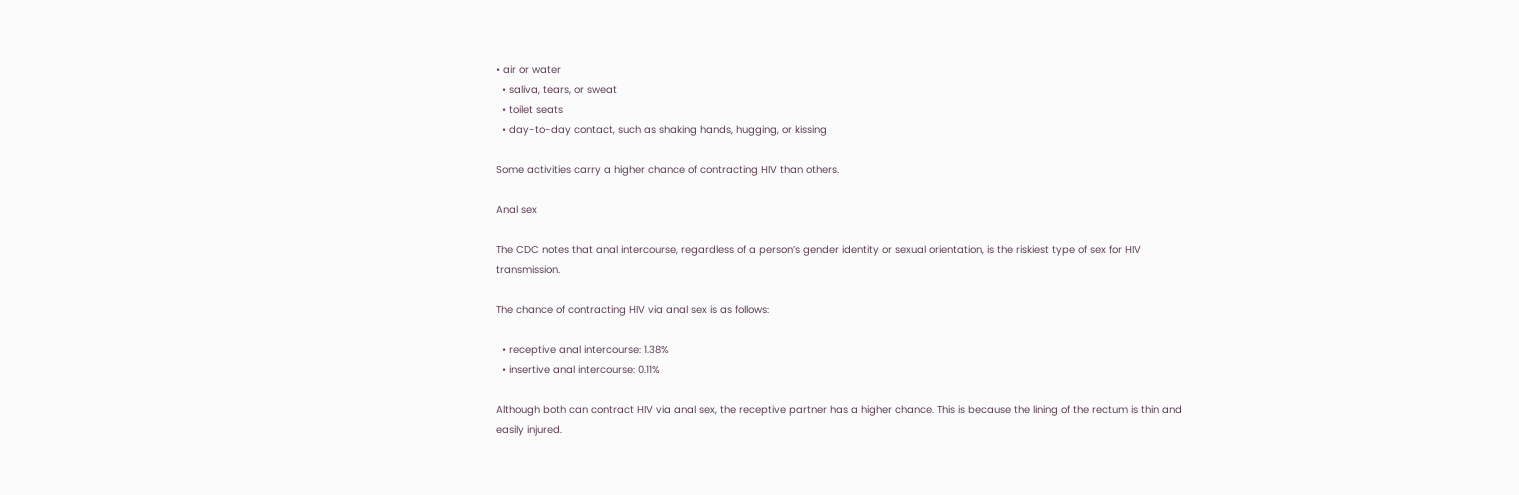• air or water
  • saliva, tears, or sweat
  • toilet seats
  • day-to-day contact, such as shaking hands, hugging, or kissing

Some activities carry a higher chance of contracting HIV than others.

Anal sex

The CDC notes that anal intercourse, regardless of a person’s gender identity or sexual orientation, is the riskiest type of sex for HIV transmission.

The chance of contracting HIV via anal sex is as follows:

  • receptive anal intercourse: 1.38%
  • insertive anal intercourse: 0.11%

Although both can contract HIV via anal sex, the receptive partner has a higher chance. This is because the lining of the rectum is thin and easily injured.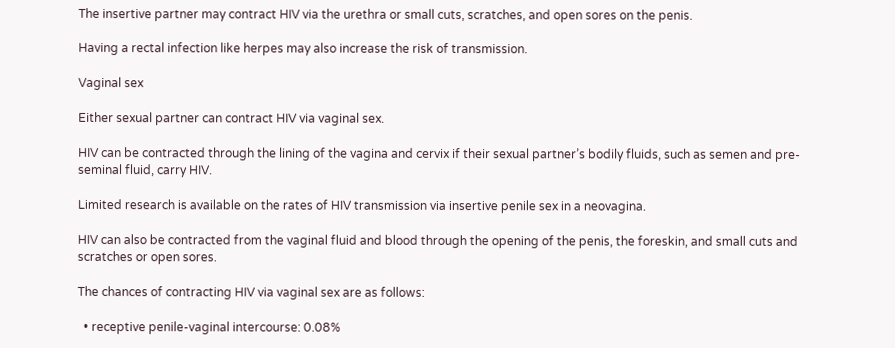The insertive partner may contract HIV via the urethra or small cuts, scratches, and open sores on the penis.

Having a rectal infection like herpes may also increase the risk of transmission.

Vaginal sex

Either sexual partner can contract HIV via vaginal sex.

HIV can be contracted through the lining of the vagina and cervix if their sexual partner’s bodily fluids, such as semen and pre-seminal fluid, carry HIV.

Limited research is available on the rates of HIV transmission via insertive penile sex in a neovagina.

HIV can also be contracted from the vaginal fluid and blood through the opening of the penis, the foreskin, and small cuts and scratches or open sores.

The chances of contracting HIV via vaginal sex are as follows:

  • receptive penile-vaginal intercourse: 0.08%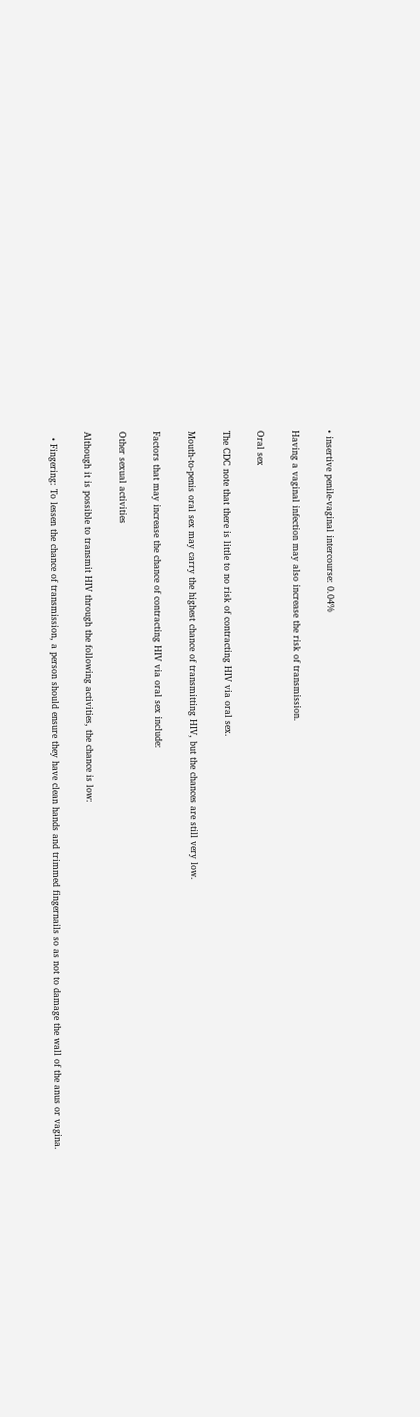• insertive penile-vaginal intercourse: 0.04%

Having a vaginal infection may also increase the risk of transmission.

Oral sex

The CDC note that there is little to no risk of contracting HIV via oral sex.

Mouth-to-penis oral sex may carry the highest chance of transmitting HIV, but the chances are still very low.

Factors that may increase the chance of contracting HIV via oral sex include:

Other sexual activities

Although it is possible to transmit HIV through the following activities, the chance is low:

  • Fingering: To lessen the chance of transmission, a person should ensure they have clean hands and trimmed fingernails so as not to damage the wall of the anus or vagina.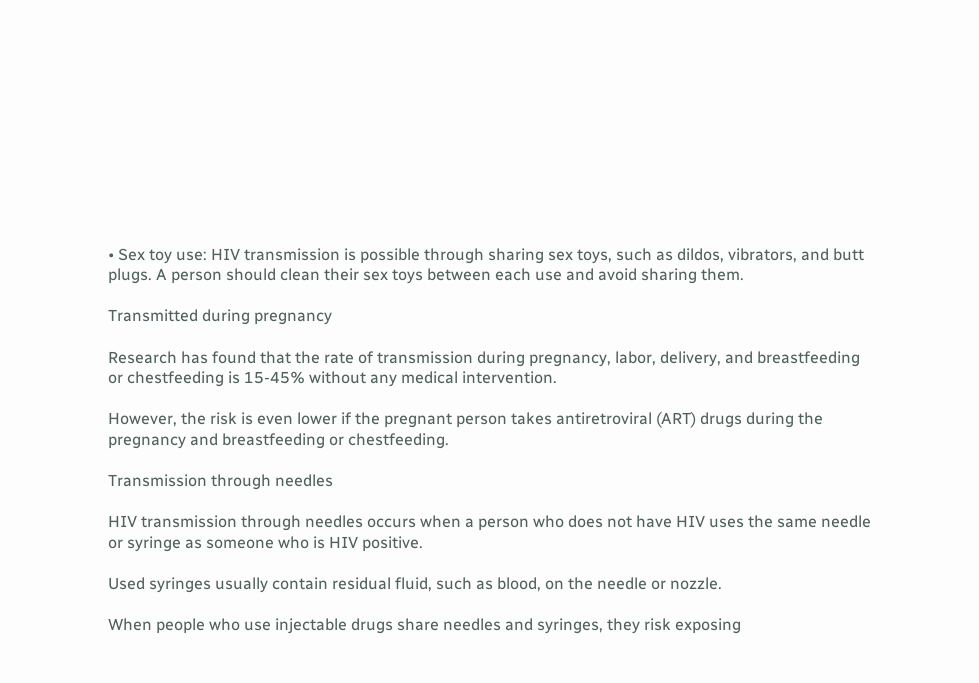• Sex toy use: HIV transmission is possible through sharing sex toys, such as dildos, vibrators, and butt plugs. A person should clean their sex toys between each use and avoid sharing them.

Transmitted during pregnancy

Research has found that the rate of transmission during pregnancy, labor, delivery, and breastfeeding or chestfeeding is 15-45% without any medical intervention.

However, the risk is even lower if the pregnant person takes antiretroviral (ART) drugs during the pregnancy and breastfeeding or chestfeeding.

Transmission through needles

HIV transmission through needles occurs when a person who does not have HIV uses the same needle or syringe as someone who is HIV positive.

Used syringes usually contain residual fluid, such as blood, on the needle or nozzle.

When people who use injectable drugs share needles and syringes, they risk exposing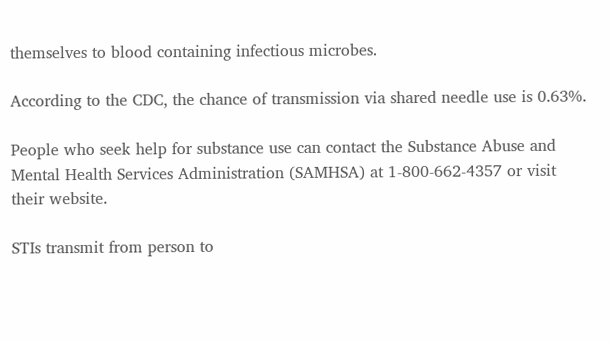themselves to blood containing infectious microbes.

According to the CDC, the chance of transmission via shared needle use is 0.63%.

People who seek help for substance use can contact the Substance Abuse and Mental Health Services Administration (SAMHSA) at 1-800-662-4357 or visit their website.

STIs transmit from person to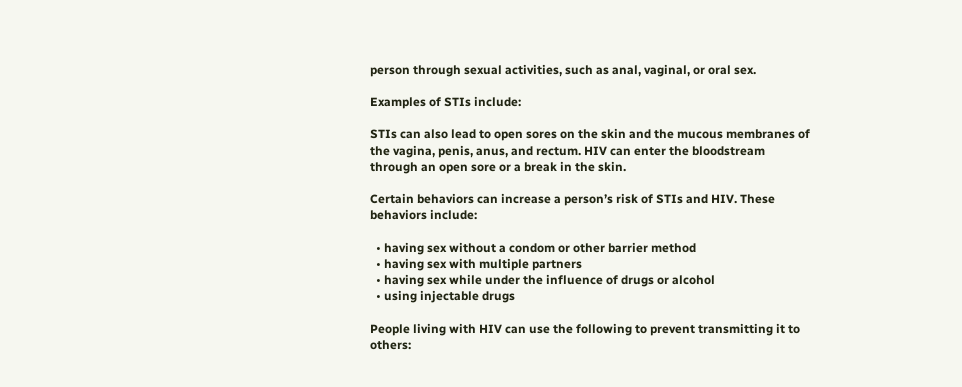person through sexual activities, such as anal, vaginal, or oral sex.

Examples of STIs include:

STIs can also lead to open sores on the skin and the mucous membranes of the vagina, penis, anus, and rectum. HIV can enter the bloodstream through an open sore or a break in the skin.

Certain behaviors can increase a person’s risk of STIs and HIV. These behaviors include:

  • having sex without a condom or other barrier method
  • having sex with multiple partners
  • having sex while under the influence of drugs or alcohol
  • using injectable drugs

People living with HIV can use the following to prevent transmitting it to others: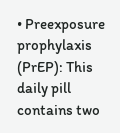• Preexposure prophylaxis (PrEP): This daily pill contains two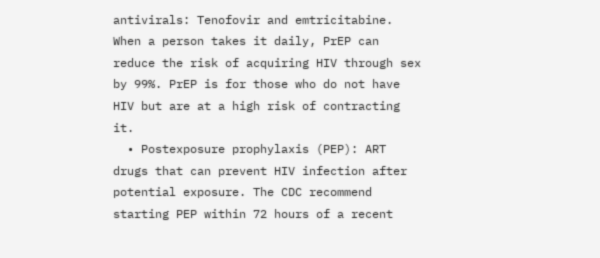antivirals: Tenofovir and emtricitabine. When a person takes it daily, PrEP can reduce the risk of acquiring HIV through sex by 99%. PrEP is for those who do not have HIV but are at a high risk of contracting it.
  • Postexposure prophylaxis (PEP): ART drugs that can prevent HIV infection after potential exposure. The CDC recommend starting PEP within 72 hours of a recent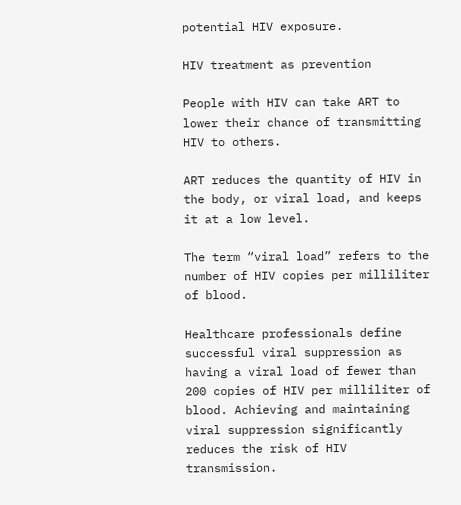potential HIV exposure.

HIV treatment as prevention

People with HIV can take ART to lower their chance of transmitting HIV to others.

ART reduces the quantity of HIV in the body, or viral load, and keeps it at a low level.

The term “viral load” refers to the number of HIV copies per milliliter of blood.

Healthcare professionals define successful viral suppression as having a viral load of fewer than 200 copies of HIV per milliliter of blood. Achieving and maintaining viral suppression significantly reduces the risk of HIV transmission.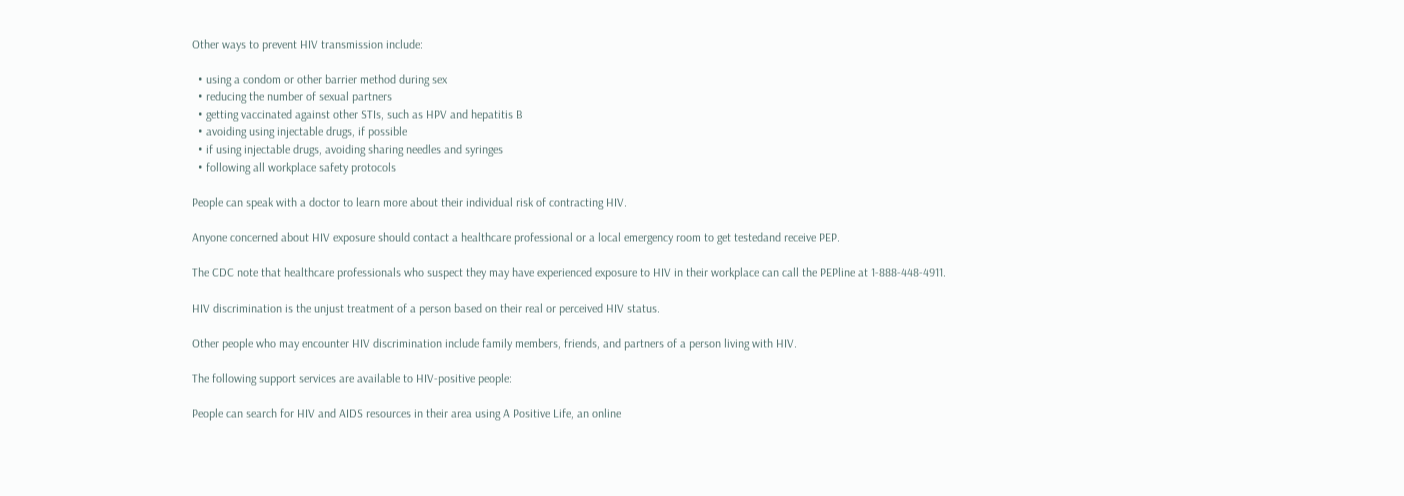Other ways to prevent HIV transmission include:

  • using a condom or other barrier method during sex
  • reducing the number of sexual partners
  • getting vaccinated against other STIs, such as HPV and hepatitis B
  • avoiding using injectable drugs, if possible
  • if using injectable drugs, avoiding sharing needles and syringes
  • following all workplace safety protocols

People can speak with a doctor to learn more about their individual risk of contracting HIV.

Anyone concerned about HIV exposure should contact a healthcare professional or a local emergency room to get testedand receive PEP.

The CDC note that healthcare professionals who suspect they may have experienced exposure to HIV in their workplace can call the PEPline at 1-888-448-4911.

HIV discrimination is the unjust treatment of a person based on their real or perceived HIV status.

Other people who may encounter HIV discrimination include family members, friends, and partners of a person living with HIV.

The following support services are available to HIV-positive people:

People can search for HIV and AIDS resources in their area using A Positive Life, an online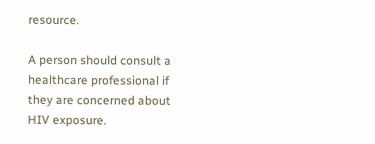resource.

A person should consult a healthcare professional if they are concerned about HIV exposure.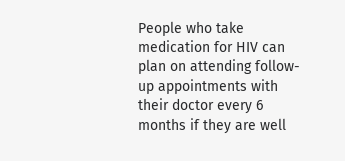People who take medication for HIV can plan on attending follow-up appointments with their doctor every 6 months if they are well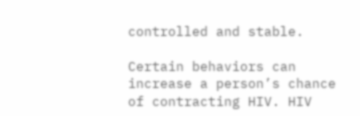controlled and stable.

Certain behaviors can increase a person’s chance of contracting HIV. HIV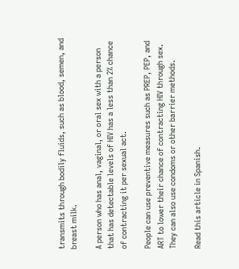transmits through bodily fluids, such as blood, semen, and breast milk.

A person who has anal, vaginal, or oral sex with a person that has detectable levels of HIV has a less than 2% chance of contracting it per sexual act.

People can use preventive measures such as PREP, PEP, and ART to lower their chance of contracting HIV through sex. They can also use condoms or other barrier methods.

Read this article in Spanish.